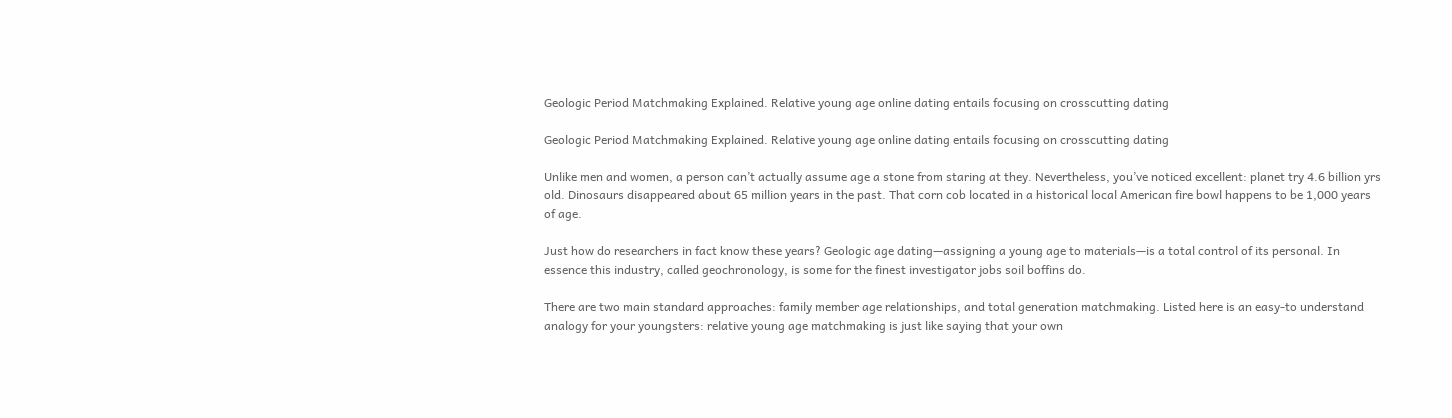Geologic Period Matchmaking Explained. Relative young age online dating entails focusing on crosscutting dating

Geologic Period Matchmaking Explained. Relative young age online dating entails focusing on crosscutting dating

Unlike men and women, a person can’t actually assume age a stone from staring at they. Nevertheless, you’ve noticed excellent: planet try 4.6 billion yrs old. Dinosaurs disappeared about 65 million years in the past. That corn cob located in a historical local American fire bowl happens to be 1,000 years of age.

Just how do researchers in fact know these years? Geologic age dating—assigning a young age to materials—is a total control of its personal. In essence this industry, called geochronology, is some for the finest investigator jobs soil boffins do.

There are two main standard approaches: family member age relationships, and total generation matchmaking. Listed here is an easy-to understand analogy for your youngsters: relative young age matchmaking is just like saying that your own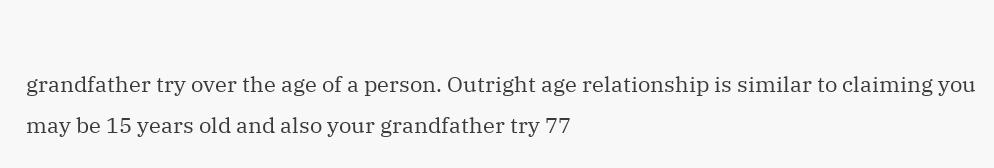grandfather try over the age of a person. Outright age relationship is similar to claiming you may be 15 years old and also your grandfather try 77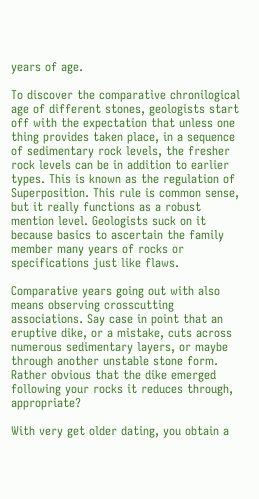years of age.

To discover the comparative chronilogical age of different stones, geologists start off with the expectation that unless one thing provides taken place, in a sequence of sedimentary rock levels, the fresher rock levels can be in addition to earlier types. This is known as the regulation of Superposition. This rule is common sense, but it really functions as a robust mention level. Geologists suck on it because basics to ascertain the family member many years of rocks or specifications just like flaws.

Comparative years going out with also means observing crosscutting associations. Say case in point that an eruptive dike, or a mistake, cuts across numerous sedimentary layers, or maybe through another unstable stone form. Rather obvious that the dike emerged following your rocks it reduces through, appropriate?

With very get older dating, you obtain a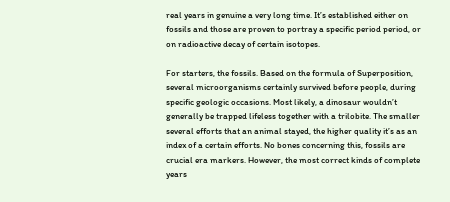real years in genuine a very long time. It’s established either on fossils and those are proven to portray a specific period period, or on radioactive decay of certain isotopes.

For starters, the fossils. Based on the formula of Superposition, several microorganisms certainly survived before people, during specific geologic occasions. Most likely, a dinosaur wouldn’t generally be trapped lifeless together with a trilobite. The smaller several efforts that an animal stayed, the higher quality it’s as an index of a certain efforts. No bones concerning this, fossils are crucial era markers. However, the most correct kinds of complete years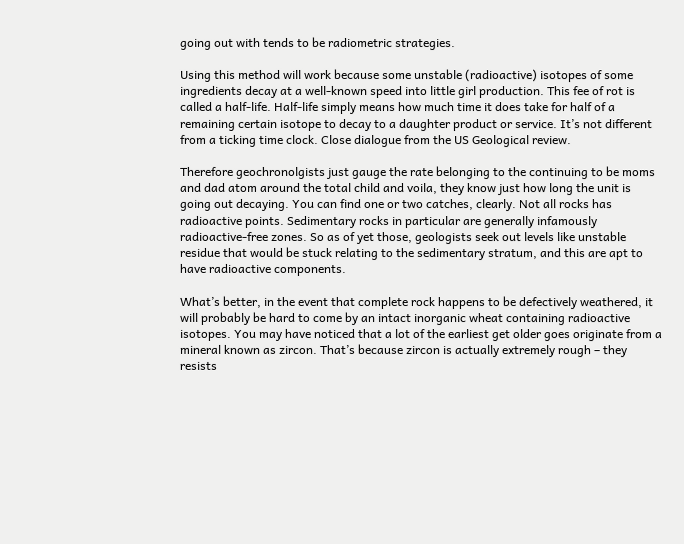going out with tends to be radiometric strategies.

Using this method will work because some unstable (radioactive) isotopes of some ingredients decay at a well-known speed into little girl production. This fee of rot is called a half-life. Half-life simply means how much time it does take for half of a remaining certain isotope to decay to a daughter product or service. It’s not different from a ticking time clock. Close dialogue from the US Geological review.

Therefore geochronolgists just gauge the rate belonging to the continuing to be moms and dad atom around the total child and voila, they know just how long the unit is going out decaying. You can find one or two catches, clearly. Not all rocks has radioactive points. Sedimentary rocks in particular are generally infamously radioactive-free zones. So as of yet those, geologists seek out levels like unstable residue that would be stuck relating to the sedimentary stratum, and this are apt to have radioactive components.

What’s better, in the event that complete rock happens to be defectively weathered, it will probably be hard to come by an intact inorganic wheat containing radioactive isotopes. You may have noticed that a lot of the earliest get older goes originate from a mineral known as zircon. That’s because zircon is actually extremely rough – they resists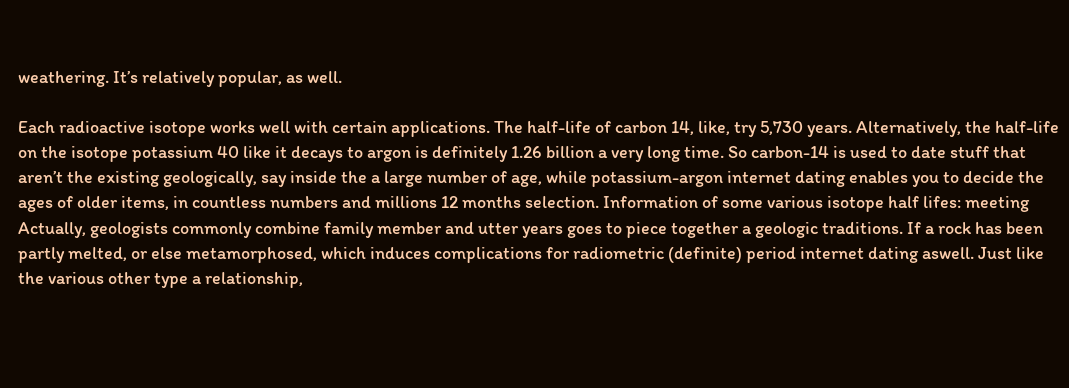weathering. It’s relatively popular, as well.

Each radioactive isotope works well with certain applications. The half-life of carbon 14, like, try 5,730 years. Alternatively, the half-life on the isotope potassium 40 like it decays to argon is definitely 1.26 billion a very long time. So carbon-14 is used to date stuff that aren’t the existing geologically, say inside the a large number of age, while potassium-argon internet dating enables you to decide the ages of older items, in countless numbers and millions 12 months selection. Information of some various isotope half lifes: meeting Actually, geologists commonly combine family member and utter years goes to piece together a geologic traditions. If a rock has been partly melted, or else metamorphosed, which induces complications for radiometric (definite) period internet dating aswell. Just like the various other type a relationship,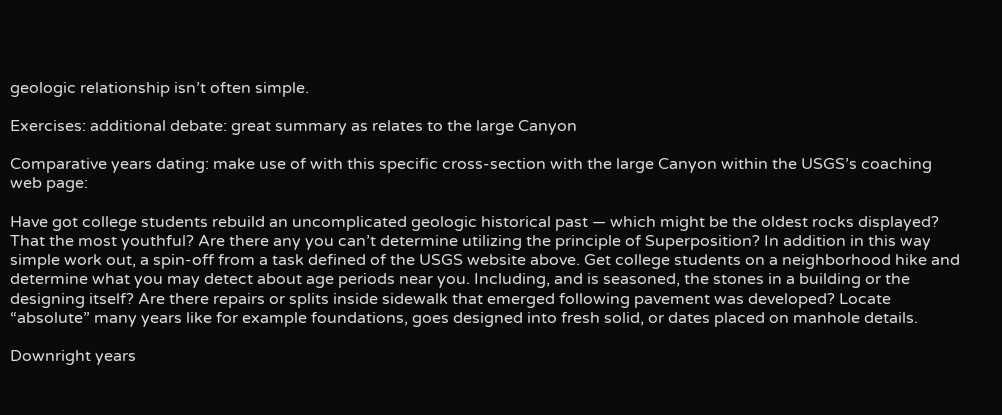geologic relationship isn’t often simple.

Exercises: additional debate: great summary as relates to the large Canyon

Comparative years dating: make use of with this specific cross-section with the large Canyon within the USGS’s coaching web page:

Have got college students rebuild an uncomplicated geologic historical past — which might be the oldest rocks displayed? That the most youthful? Are there any you can’t determine utilizing the principle of Superposition? In addition in this way simple work out, a spin-off from a task defined of the USGS website above. Get college students on a neighborhood hike and determine what you may detect about age periods near you. Including, and is seasoned, the stones in a building or the designing itself? Are there repairs or splits inside sidewalk that emerged following pavement was developed? Locate “absolute” many years like for example foundations, goes designed into fresh solid, or dates placed on manhole details.

Downright years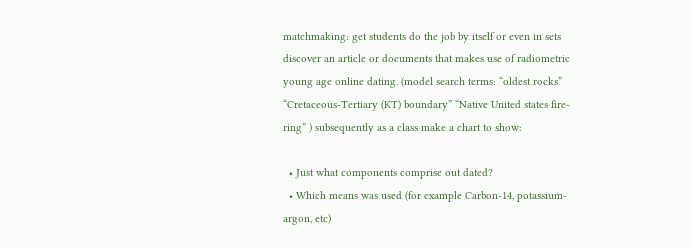matchmaking: get students do the job by itself or even in sets discover an article or documents that makes use of radiometric young age online dating. (model search terms: “oldest rocks” “Cretaceous-Tertiary (KT) boundary” “Native United states fire-ring” ) subsequently as a class make a chart to show:

  • Just what components comprise out dated?
  • Which means was used (for example Carbon-14, potassium-argon, etc)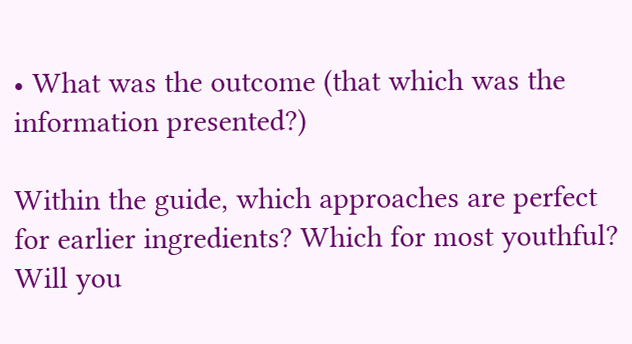• What was the outcome (that which was the information presented?)

Within the guide, which approaches are perfect for earlier ingredients? Which for most youthful? Will you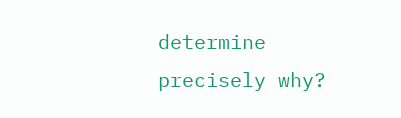determine precisely why?